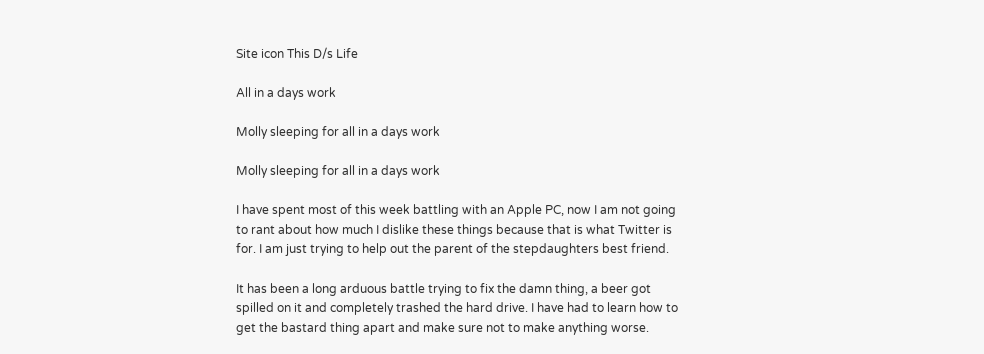Site icon This D/s Life

All in a days work

Molly sleeping for all in a days work

Molly sleeping for all in a days work

I have spent most of this week battling with an Apple PC, now I am not going to rant about how much I dislike these things because that is what Twitter is for. I am just trying to help out the parent of the stepdaughters best friend.

It has been a long arduous battle trying to fix the damn thing, a beer got spilled on it and completely trashed the hard drive. I have had to learn how to get the bastard thing apart and make sure not to make anything worse.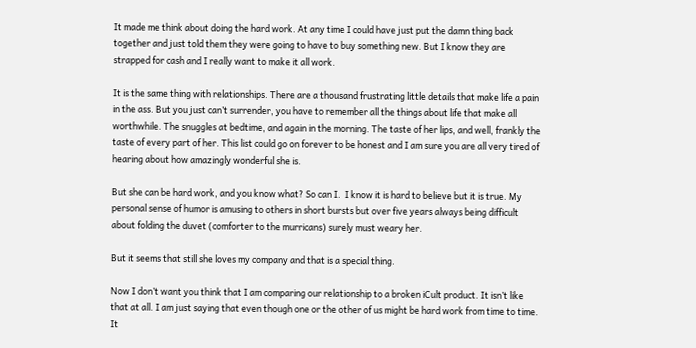It made me think about doing the hard work. At any time I could have just put the damn thing back together and just told them they were going to have to buy something new. But I know they are strapped for cash and I really want to make it all work.

It is the same thing with relationships. There are a thousand frustrating little details that make life a pain in the ass. But you just can’t surrender, you have to remember all the things about life that make all worthwhile. The snuggles at bedtime, and again in the morning. The taste of her lips, and well, frankly the taste of every part of her. This list could go on forever to be honest and I am sure you are all very tired of hearing about how amazingly wonderful she is.

But she can be hard work, and you know what? So can I.  I know it is hard to believe but it is true. My personal sense of humor is amusing to others in short bursts but over five years always being difficult about folding the duvet (comforter to the murricans) surely must weary her.

But it seems that still she loves my company and that is a special thing.

Now I don’t want you think that I am comparing our relationship to a broken iCult product. It isn’t like that at all. I am just saying that even though one or the other of us might be hard work from time to time. It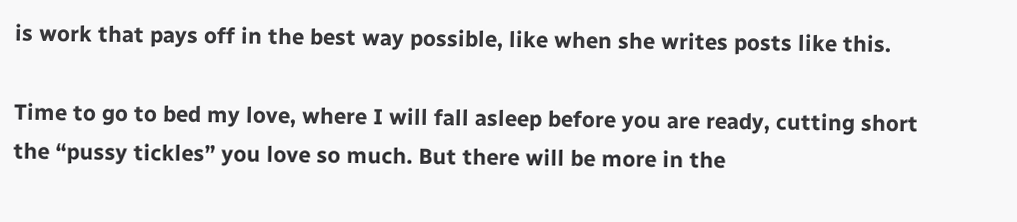is work that pays off in the best way possible, like when she writes posts like this.

Time to go to bed my love, where I will fall asleep before you are ready, cutting short the “pussy tickles” you love so much. But there will be more in the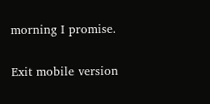morning I promise.


Exit mobile version